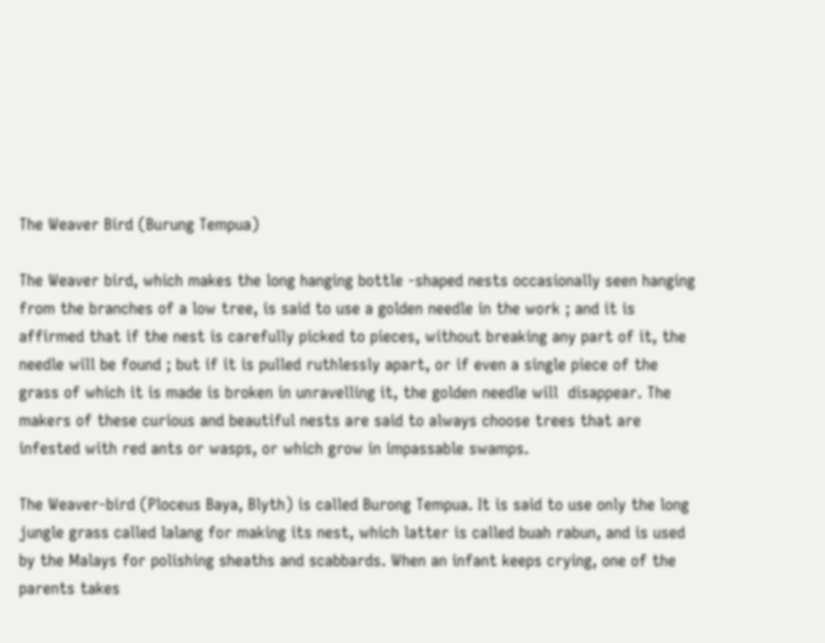The Weaver Bird (Burung Tempua)

The Weaver bird, which makes the long hanging bottle -shaped nests occasionally seen hanging from the branches of a low tree, is said to use a golden needle in the work ; and it is affirmed that if the nest is carefully picked to pieces, without breaking any part of it, the needle will be found ; but if it is pulled ruthlessly apart, or if even a single piece of the grass of which it is made is broken in unravelling it, the golden needle will  disappear. The makers of these curious and beautiful nests are said to always choose trees that are infested with red ants or wasps, or which grow in impassable swamps.

The Weaver-bird (Ploceus Baya, Blyth) is called Burong Tempua. It is said to use only the long jungle grass called lalang for making its nest, which latter is called buah rabun, and is used by the Malays for polishing sheaths and scabbards. When an infant keeps crying, one of the parents takes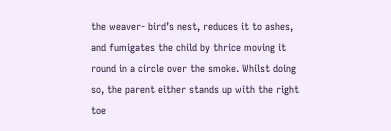the weaver- bird’s nest, reduces it to ashes, and fumigates the child by thrice moving it round in a circle over the smoke. Whilst doing so, the parent either stands up with the right toe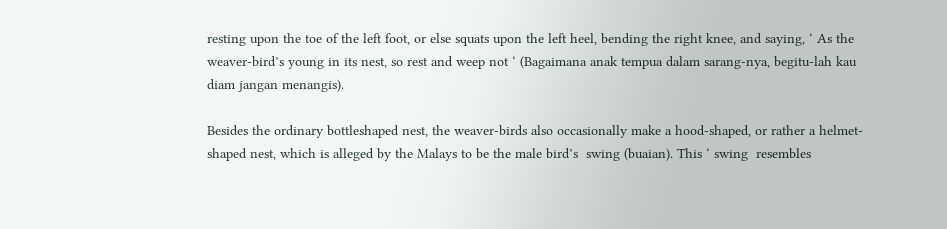resting upon the toe of the left foot, or else squats upon the left heel, bending the right knee, and saying, ‘ As the weaver-bird’s young in its nest, so rest and weep not ‘ (Bagaimana anak tempua dalam sarang-nya, begitu-lah kau diam jangan menangis).

Besides the ordinary bottleshaped nest, the weaver-birds also occasionally make a hood-shaped, or rather a helmet-shaped nest, which is alleged by the Malays to be the male bird’s  swing (buaian). This ‘ swing  resembles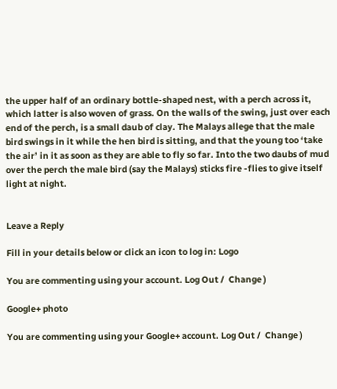the upper half of an ordinary bottle-shaped nest, with a perch across it, which latter is also woven of grass. On the walls of the swing, just over each end of the perch, is a small daub of clay. The Malays allege that the male bird swings in it while the hen bird is sitting, and that the young too ‘take the air’ in it as soon as they are able to fly so far. Into the two daubs of mud over the perch the male bird (say the Malays) sticks fire -flies to give itself light at night.


Leave a Reply

Fill in your details below or click an icon to log in: Logo

You are commenting using your account. Log Out /  Change )

Google+ photo

You are commenting using your Google+ account. Log Out /  Change )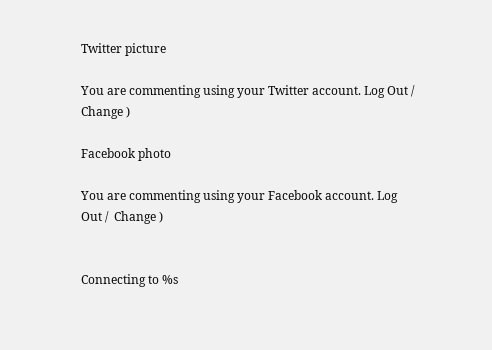Twitter picture

You are commenting using your Twitter account. Log Out /  Change )

Facebook photo

You are commenting using your Facebook account. Log Out /  Change )


Connecting to %s